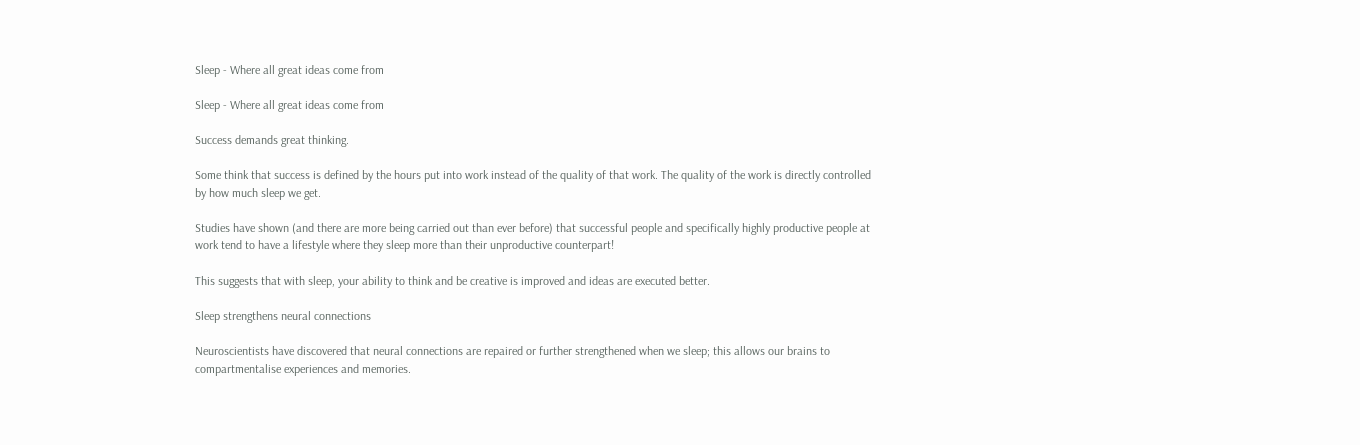Sleep - Where all great ideas come from

Sleep - Where all great ideas come from

Success demands great thinking.

Some think that success is defined by the hours put into work instead of the quality of that work. The quality of the work is directly controlled by how much sleep we get.

Studies have shown (and there are more being carried out than ever before) that successful people and specifically highly productive people at work tend to have a lifestyle where they sleep more than their unproductive counterpart!

This suggests that with sleep, your ability to think and be creative is improved and ideas are executed better.

Sleep strengthens neural connections

Neuroscientists have discovered that neural connections are repaired or further strengthened when we sleep; this allows our brains to compartmentalise experiences and memories.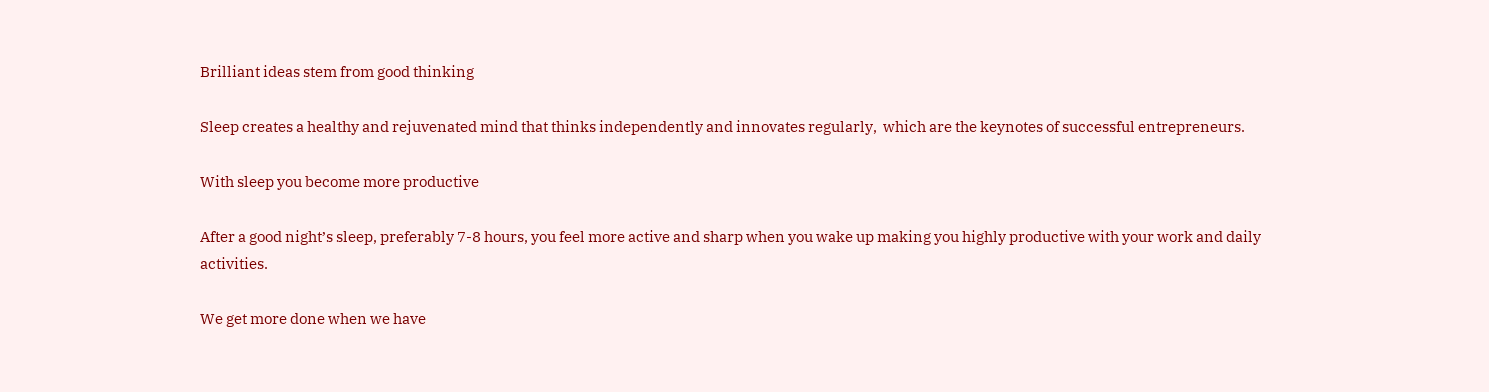Brilliant ideas stem from good thinking

Sleep creates a healthy and rejuvenated mind that thinks independently and innovates regularly,  which are the keynotes of successful entrepreneurs.

With sleep you become more productive

After a good night’s sleep, preferably 7-8 hours, you feel more active and sharp when you wake up making you highly productive with your work and daily activities.

We get more done when we have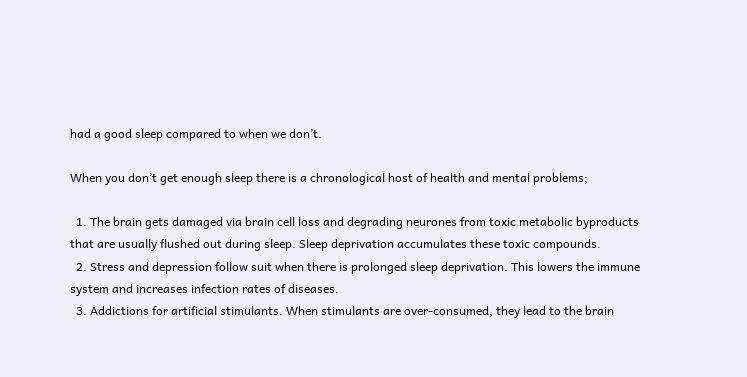had a good sleep compared to when we don’t.

When you don’t get enough sleep there is a chronological host of health and mental problems;

  1. The brain gets damaged via brain cell loss and degrading neurones from toxic metabolic byproducts that are usually flushed out during sleep. Sleep deprivation accumulates these toxic compounds.
  2. Stress and depression follow suit when there is prolonged sleep deprivation. This lowers the immune system and increases infection rates of diseases.
  3. Addictions for artificial stimulants. When stimulants are over-consumed, they lead to the brain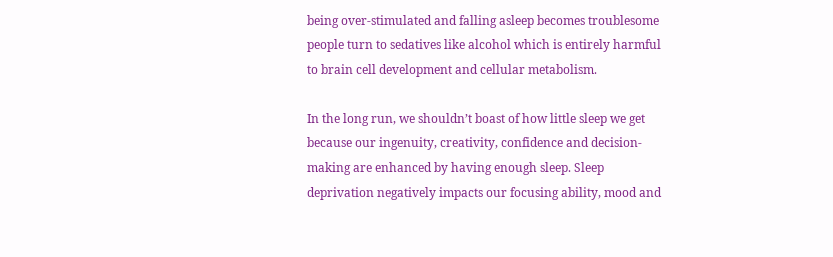being over-stimulated and falling asleep becomes troublesome people turn to sedatives like alcohol which is entirely harmful to brain cell development and cellular metabolism.

In the long run, we shouldn’t boast of how little sleep we get because our ingenuity, creativity, confidence and decision-making are enhanced by having enough sleep. Sleep deprivation negatively impacts our focusing ability, mood and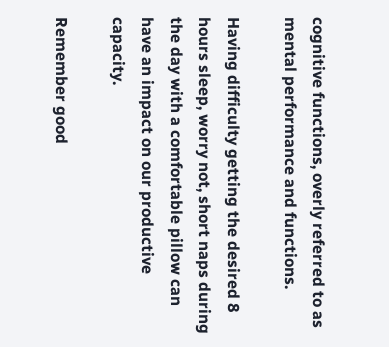cognitive functions, overly referred to as mental performance and functions.

Having difficulty getting the desired 8 hours sleep, worry not, short naps during the day with a comfortable pillow can have an impact on our productive capacity.

Remember good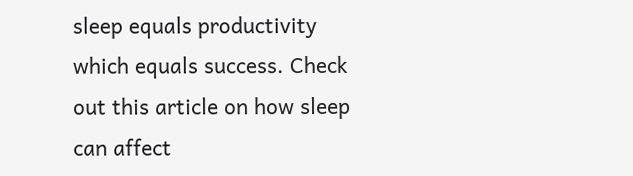sleep equals productivity which equals success. Check out this article on how sleep can affect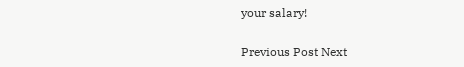your salary!


Previous Post Next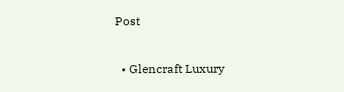Post

  • Glencraft Luxury